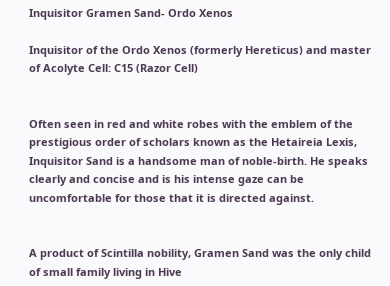Inquisitor Gramen Sand- Ordo Xenos

Inquisitor of the Ordo Xenos (formerly Hereticus) and master of Acolyte Cell: C15 (Razor Cell)


Often seen in red and white robes with the emblem of the prestigious order of scholars known as the Hetaireia Lexis, Inquisitor Sand is a handsome man of noble-birth. He speaks clearly and concise and is his intense gaze can be uncomfortable for those that it is directed against.


A product of Scintilla nobility, Gramen Sand was the only child of small family living in Hive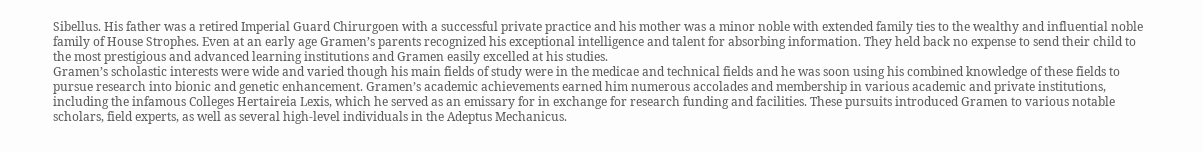Sibellus. His father was a retired Imperial Guard Chirurgoen with a successful private practice and his mother was a minor noble with extended family ties to the wealthy and influential noble family of House Strophes. Even at an early age Gramen’s parents recognized his exceptional intelligence and talent for absorbing information. They held back no expense to send their child to the most prestigious and advanced learning institutions and Gramen easily excelled at his studies.
Gramen’s scholastic interests were wide and varied though his main fields of study were in the medicae and technical fields and he was soon using his combined knowledge of these fields to pursue research into bionic and genetic enhancement. Gramen’s academic achievements earned him numerous accolades and membership in various academic and private institutions, including the infamous Colleges Hertaireia Lexis, which he served as an emissary for in exchange for research funding and facilities. These pursuits introduced Gramen to various notable scholars, field experts, as well as several high-level individuals in the Adeptus Mechanicus.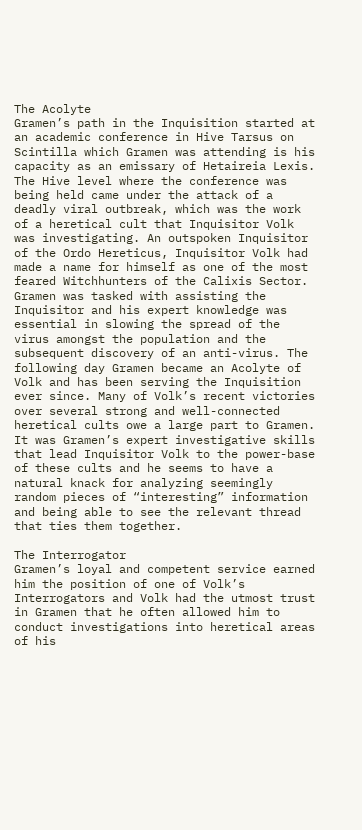The Acolyte
Gramen’s path in the Inquisition started at an academic conference in Hive Tarsus on Scintilla which Gramen was attending is his capacity as an emissary of Hetaireia Lexis. The Hive level where the conference was being held came under the attack of a deadly viral outbreak, which was the work of a heretical cult that Inquisitor Volk was investigating. An outspoken Inquisitor of the Ordo Hereticus, Inquisitor Volk had made a name for himself as one of the most feared Witchhunters of the Calixis Sector. Gramen was tasked with assisting the Inquisitor and his expert knowledge was essential in slowing the spread of the virus amongst the population and the subsequent discovery of an anti-virus. The following day Gramen became an Acolyte of Volk and has been serving the Inquisition ever since. Many of Volk’s recent victories over several strong and well-connected heretical cults owe a large part to Gramen. It was Gramen’s expert investigative skills that lead Inquisitor Volk to the power-base of these cults and he seems to have a natural knack for analyzing seemingly random pieces of “interesting” information and being able to see the relevant thread that ties them together.

The Interrogator
Gramen’s loyal and competent service earned him the position of one of Volk’s Interrogators and Volk had the utmost trust in Gramen that he often allowed him to conduct investigations into heretical areas of his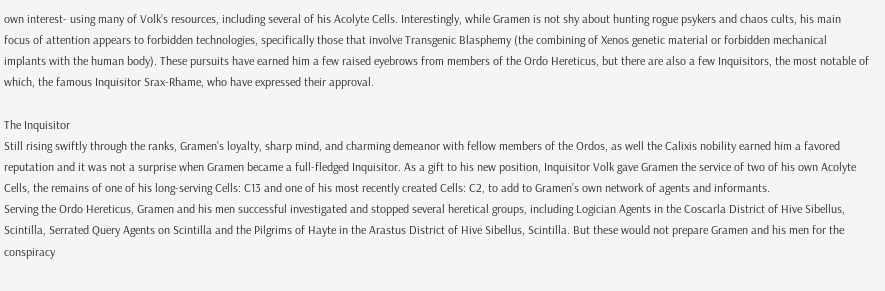own interest- using many of Volk’s resources, including several of his Acolyte Cells. Interestingly, while Gramen is not shy about hunting rogue psykers and chaos cults, his main focus of attention appears to forbidden technologies, specifically those that involve Transgenic Blasphemy (the combining of Xenos genetic material or forbidden mechanical implants with the human body). These pursuits have earned him a few raised eyebrows from members of the Ordo Hereticus, but there are also a few Inquisitors, the most notable of which, the famous Inquisitor Srax-Rhame, who have expressed their approval.

The Inquisitor
Still rising swiftly through the ranks, Gramen’s loyalty, sharp mind, and charming demeanor with fellow members of the Ordos, as well the Calixis nobility earned him a favored reputation and it was not a surprise when Gramen became a full-fledged Inquisitor. As a gift to his new position, Inquisitor Volk gave Gramen the service of two of his own Acolyte Cells, the remains of one of his long-serving Cells: C13 and one of his most recently created Cells: C2, to add to Gramen’s own network of agents and informants.
Serving the Ordo Hereticus, Gramen and his men successful investigated and stopped several heretical groups, including Logician Agents in the Coscarla District of Hive Sibellus, Scintilla, Serrated Query Agents on Scintilla and the Pilgrims of Hayte in the Arastus District of Hive Sibellus, Scintilla. But these would not prepare Gramen and his men for the conspiracy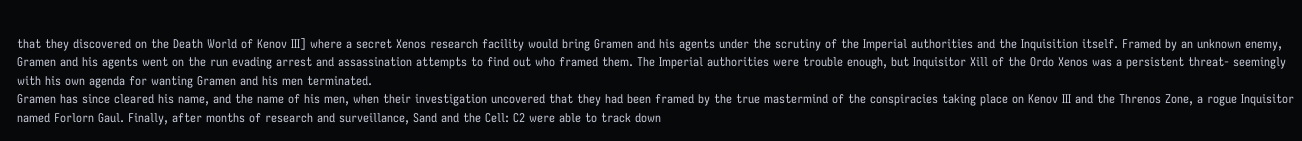that they discovered on the Death World of Kenov III] where a secret Xenos research facility would bring Gramen and his agents under the scrutiny of the Imperial authorities and the Inquisition itself. Framed by an unknown enemy, Gramen and his agents went on the run evading arrest and assassination attempts to find out who framed them. The Imperial authorities were trouble enough, but Inquisitor Xill of the Ordo Xenos was a persistent threat- seemingly with his own agenda for wanting Gramen and his men terminated.
Gramen has since cleared his name, and the name of his men, when their investigation uncovered that they had been framed by the true mastermind of the conspiracies taking place on Kenov III and the Threnos Zone, a rogue Inquisitor named Forlorn Gaul. Finally, after months of research and surveillance, Sand and the Cell: C2 were able to track down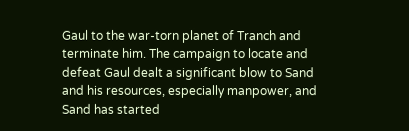Gaul to the war-torn planet of Tranch and terminate him. The campaign to locate and defeat Gaul dealt a significant blow to Sand and his resources, especially manpower, and Sand has started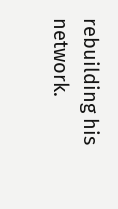rebuilding his network.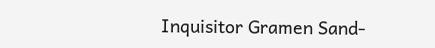Inquisitor Gramen Sand-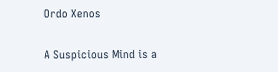Ordo Xenos

A Suspicious Mind is a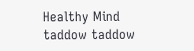Healthy Mind taddow taddow